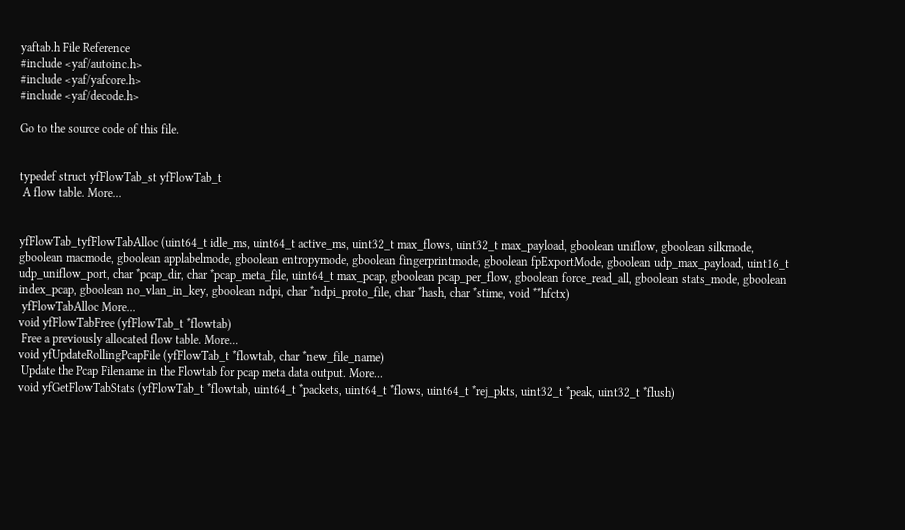yaftab.h File Reference
#include <yaf/autoinc.h>
#include <yaf/yafcore.h>
#include <yaf/decode.h>

Go to the source code of this file.


typedef struct yfFlowTab_st yfFlowTab_t
 A flow table. More...


yfFlowTab_tyfFlowTabAlloc (uint64_t idle_ms, uint64_t active_ms, uint32_t max_flows, uint32_t max_payload, gboolean uniflow, gboolean silkmode, gboolean macmode, gboolean applabelmode, gboolean entropymode, gboolean fingerprintmode, gboolean fpExportMode, gboolean udp_max_payload, uint16_t udp_uniflow_port, char *pcap_dir, char *pcap_meta_file, uint64_t max_pcap, gboolean pcap_per_flow, gboolean force_read_all, gboolean stats_mode, gboolean index_pcap, gboolean no_vlan_in_key, gboolean ndpi, char *ndpi_proto_file, char *hash, char *stime, void **hfctx)
 yfFlowTabAlloc More...
void yfFlowTabFree (yfFlowTab_t *flowtab)
 Free a previously allocated flow table. More...
void yfUpdateRollingPcapFile (yfFlowTab_t *flowtab, char *new_file_name)
 Update the Pcap Filename in the Flowtab for pcap meta data output. More...
void yfGetFlowTabStats (yfFlowTab_t *flowtab, uint64_t *packets, uint64_t *flows, uint64_t *rej_pkts, uint32_t *peak, uint32_t *flush)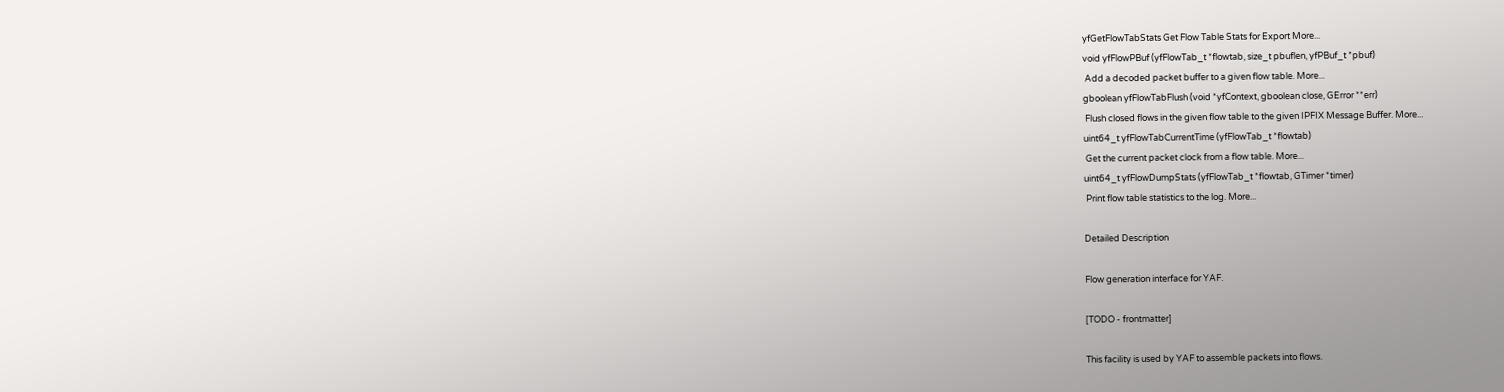yfGetFlowTabStats Get Flow Table Stats for Export More...
void yfFlowPBuf (yfFlowTab_t *flowtab, size_t pbuflen, yfPBuf_t *pbuf)
 Add a decoded packet buffer to a given flow table. More...
gboolean yfFlowTabFlush (void *yfContext, gboolean close, GError **err)
 Flush closed flows in the given flow table to the given IPFIX Message Buffer. More...
uint64_t yfFlowTabCurrentTime (yfFlowTab_t *flowtab)
 Get the current packet clock from a flow table. More...
uint64_t yfFlowDumpStats (yfFlowTab_t *flowtab, GTimer *timer)
 Print flow table statistics to the log. More...

Detailed Description

Flow generation interface for YAF.

[TODO - frontmatter]

This facility is used by YAF to assemble packets into flows.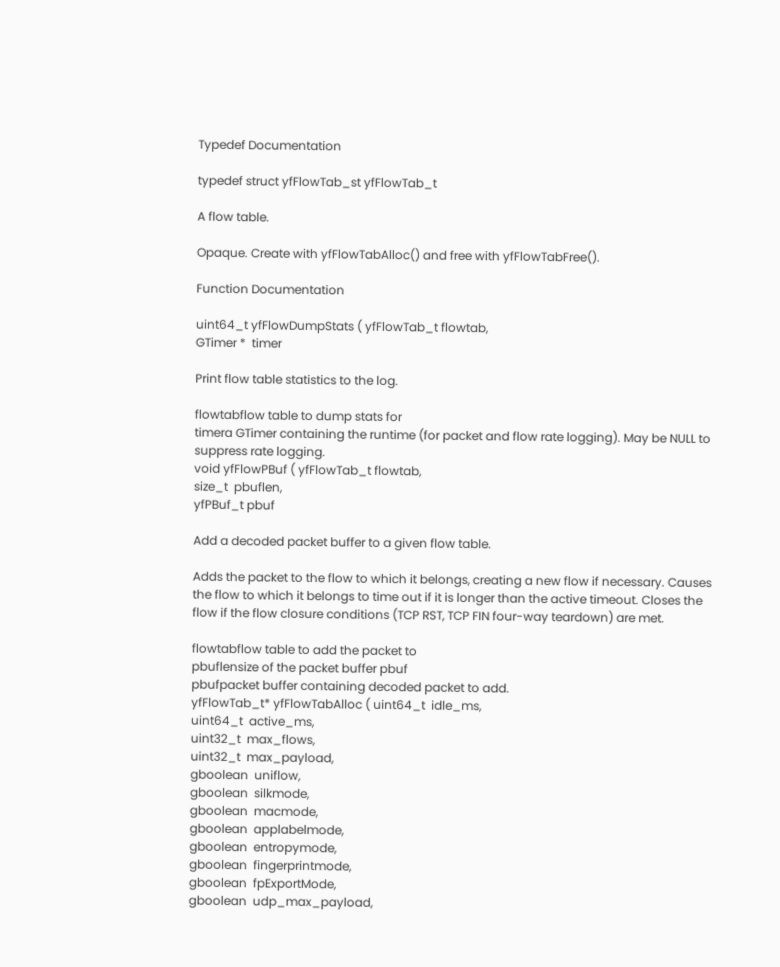Typedef Documentation

typedef struct yfFlowTab_st yfFlowTab_t

A flow table.

Opaque. Create with yfFlowTabAlloc() and free with yfFlowTabFree().

Function Documentation

uint64_t yfFlowDumpStats ( yfFlowTab_t flowtab,
GTimer *  timer

Print flow table statistics to the log.

flowtabflow table to dump stats for
timera GTimer containing the runtime (for packet and flow rate logging). May be NULL to suppress rate logging.
void yfFlowPBuf ( yfFlowTab_t flowtab,
size_t  pbuflen,
yfPBuf_t pbuf

Add a decoded packet buffer to a given flow table.

Adds the packet to the flow to which it belongs, creating a new flow if necessary. Causes the flow to which it belongs to time out if it is longer than the active timeout. Closes the flow if the flow closure conditions (TCP RST, TCP FIN four-way teardown) are met.

flowtabflow table to add the packet to
pbuflensize of the packet buffer pbuf
pbufpacket buffer containing decoded packet to add.
yfFlowTab_t* yfFlowTabAlloc ( uint64_t  idle_ms,
uint64_t  active_ms,
uint32_t  max_flows,
uint32_t  max_payload,
gboolean  uniflow,
gboolean  silkmode,
gboolean  macmode,
gboolean  applabelmode,
gboolean  entropymode,
gboolean  fingerprintmode,
gboolean  fpExportMode,
gboolean  udp_max_payload,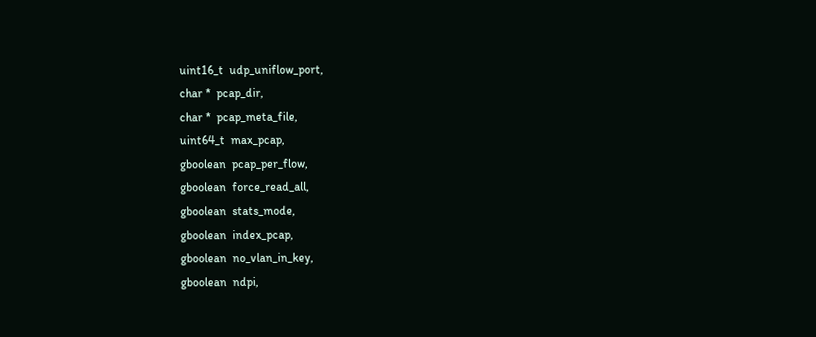uint16_t  udp_uniflow_port,
char *  pcap_dir,
char *  pcap_meta_file,
uint64_t  max_pcap,
gboolean  pcap_per_flow,
gboolean  force_read_all,
gboolean  stats_mode,
gboolean  index_pcap,
gboolean  no_vlan_in_key,
gboolean  ndpi,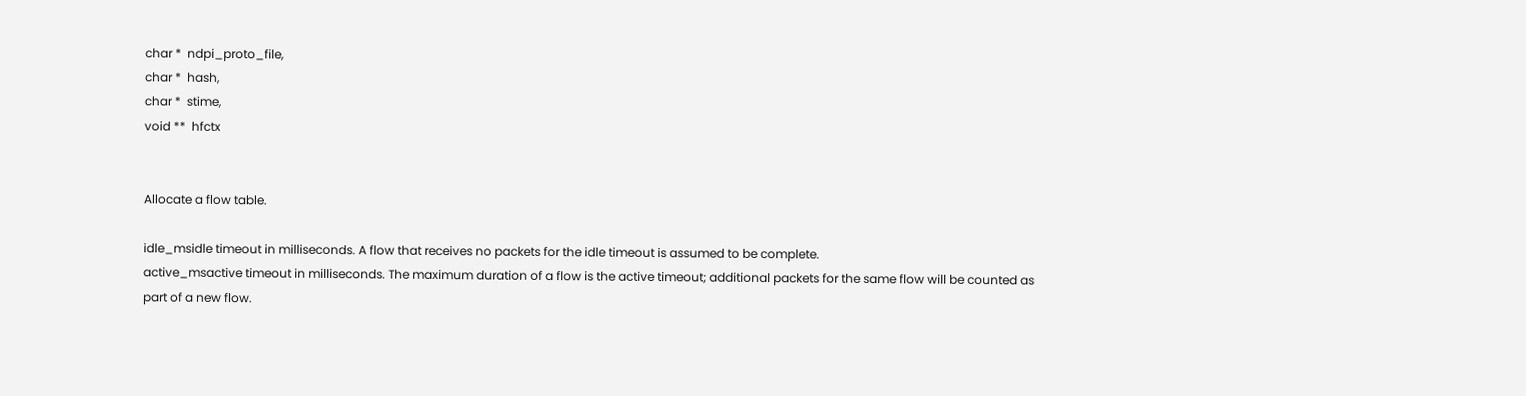char *  ndpi_proto_file,
char *  hash,
char *  stime,
void **  hfctx


Allocate a flow table.

idle_msidle timeout in milliseconds. A flow that receives no packets for the idle timeout is assumed to be complete.
active_msactive timeout in milliseconds. The maximum duration of a flow is the active timeout; additional packets for the same flow will be counted as part of a new flow.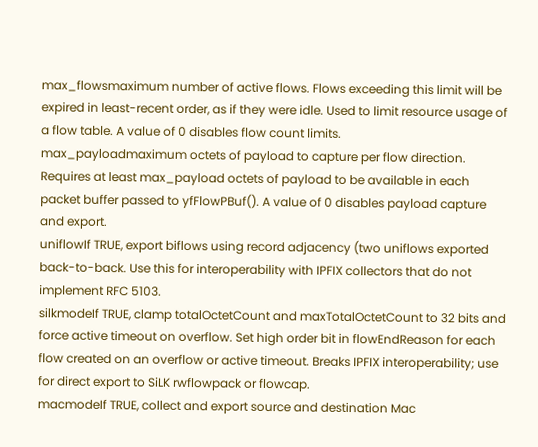max_flowsmaximum number of active flows. Flows exceeding this limit will be expired in least-recent order, as if they were idle. Used to limit resource usage of a flow table. A value of 0 disables flow count limits.
max_payloadmaximum octets of payload to capture per flow direction. Requires at least max_payload octets of payload to be available in each packet buffer passed to yfFlowPBuf(). A value of 0 disables payload capture and export.
uniflowIf TRUE, export biflows using record adjacency (two uniflows exported back-to-back. Use this for interoperability with IPFIX collectors that do not implement RFC 5103.
silkmodeIf TRUE, clamp totalOctetCount and maxTotalOctetCount to 32 bits and force active timeout on overflow. Set high order bit in flowEndReason for each flow created on an overflow or active timeout. Breaks IPFIX interoperability; use for direct export to SiLK rwflowpack or flowcap.
macmodeIf TRUE, collect and export source and destination Mac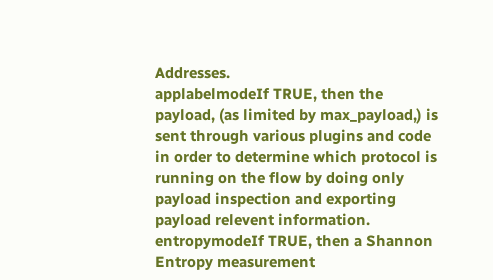Addresses.
applabelmodeIf TRUE, then the payload, (as limited by max_payload,) is sent through various plugins and code in order to determine which protocol is running on the flow by doing only payload inspection and exporting payload relevent information.
entropymodeIf TRUE, then a Shannon Entropy measurement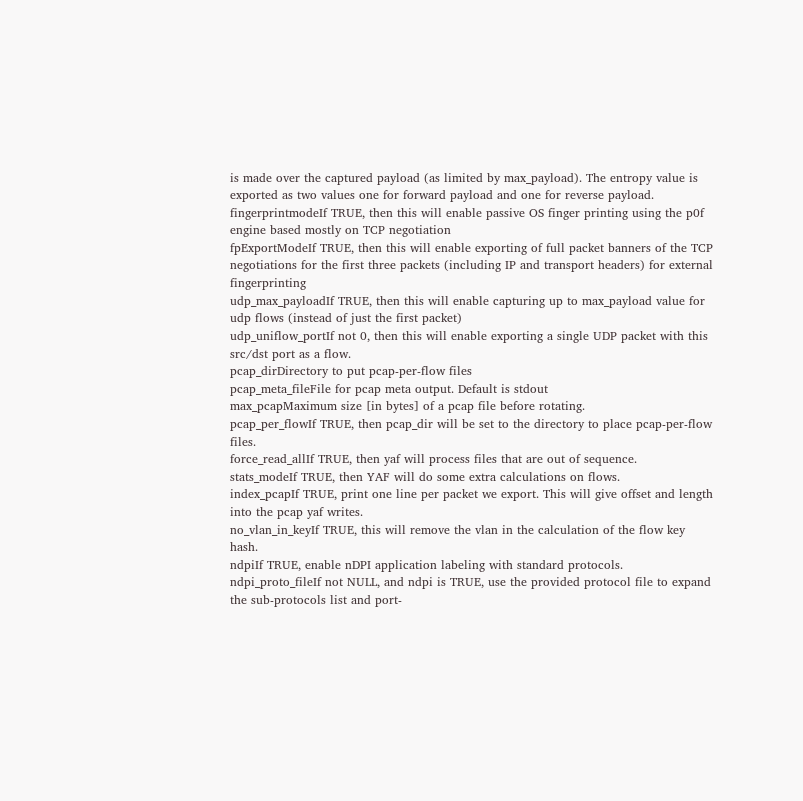is made over the captured payload (as limited by max_payload). The entropy value is exported as two values one for forward payload and one for reverse payload.
fingerprintmodeIf TRUE, then this will enable passive OS finger printing using the p0f engine based mostly on TCP negotiation
fpExportModeIf TRUE, then this will enable exporting of full packet banners of the TCP negotiations for the first three packets (including IP and transport headers) for external fingerprinting
udp_max_payloadIf TRUE, then this will enable capturing up to max_payload value for udp flows (instead of just the first packet)
udp_uniflow_portIf not 0, then this will enable exporting a single UDP packet with this src/dst port as a flow.
pcap_dirDirectory to put pcap-per-flow files
pcap_meta_fileFile for pcap meta output. Default is stdout
max_pcapMaximum size [in bytes] of a pcap file before rotating.
pcap_per_flowIf TRUE, then pcap_dir will be set to the directory to place pcap-per-flow files.
force_read_allIf TRUE, then yaf will process files that are out of sequence.
stats_modeIf TRUE, then YAF will do some extra calculations on flows.
index_pcapIf TRUE, print one line per packet we export. This will give offset and length into the pcap yaf writes.
no_vlan_in_keyIf TRUE, this will remove the vlan in the calculation of the flow key hash.
ndpiIf TRUE, enable nDPI application labeling with standard protocols.
ndpi_proto_fileIf not NULL, and ndpi is TRUE, use the provided protocol file to expand the sub-protocols list and port-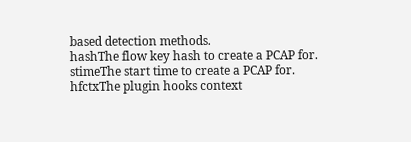based detection methods.
hashThe flow key hash to create a PCAP for.
stimeThe start time to create a PCAP for.
hfctxThe plugin hooks context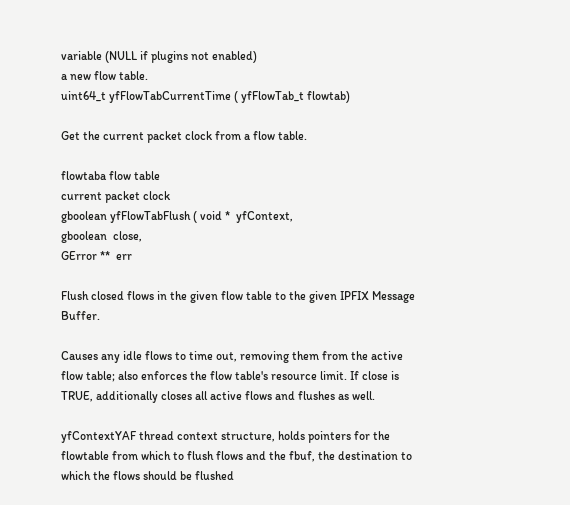variable (NULL if plugins not enabled)
a new flow table.
uint64_t yfFlowTabCurrentTime ( yfFlowTab_t flowtab)

Get the current packet clock from a flow table.

flowtaba flow table
current packet clock
gboolean yfFlowTabFlush ( void *  yfContext,
gboolean  close,
GError **  err

Flush closed flows in the given flow table to the given IPFIX Message Buffer.

Causes any idle flows to time out, removing them from the active flow table; also enforces the flow table's resource limit. If close is TRUE, additionally closes all active flows and flushes as well.

yfContextYAF thread context structure, holds pointers for the flowtable from which to flush flows and the fbuf, the destination to which the flows should be flushed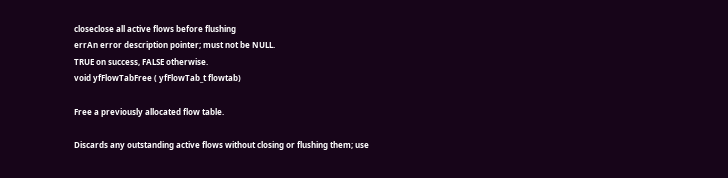closeclose all active flows before flushing
errAn error description pointer; must not be NULL.
TRUE on success, FALSE otherwise.
void yfFlowTabFree ( yfFlowTab_t flowtab)

Free a previously allocated flow table.

Discards any outstanding active flows without closing or flushing them; use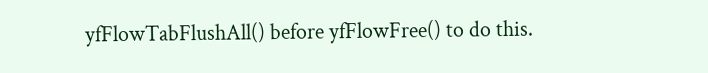yfFlowTabFlushAll() before yfFlowFree() to do this.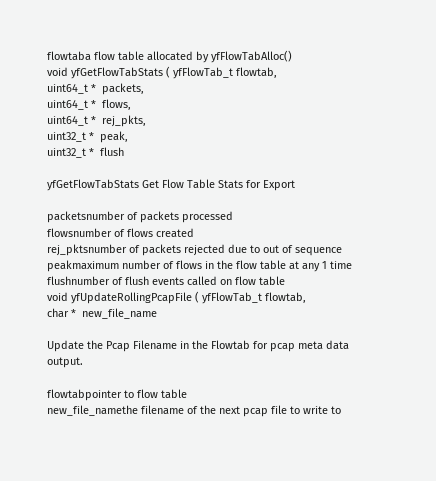flowtaba flow table allocated by yfFlowTabAlloc()
void yfGetFlowTabStats ( yfFlowTab_t flowtab,
uint64_t *  packets,
uint64_t *  flows,
uint64_t *  rej_pkts,
uint32_t *  peak,
uint32_t *  flush

yfGetFlowTabStats Get Flow Table Stats for Export

packetsnumber of packets processed
flowsnumber of flows created
rej_pktsnumber of packets rejected due to out of sequence
peakmaximum number of flows in the flow table at any 1 time
flushnumber of flush events called on flow table
void yfUpdateRollingPcapFile ( yfFlowTab_t flowtab,
char *  new_file_name

Update the Pcap Filename in the Flowtab for pcap meta data output.

flowtabpointer to flow table
new_file_namethe filename of the next pcap file to write to